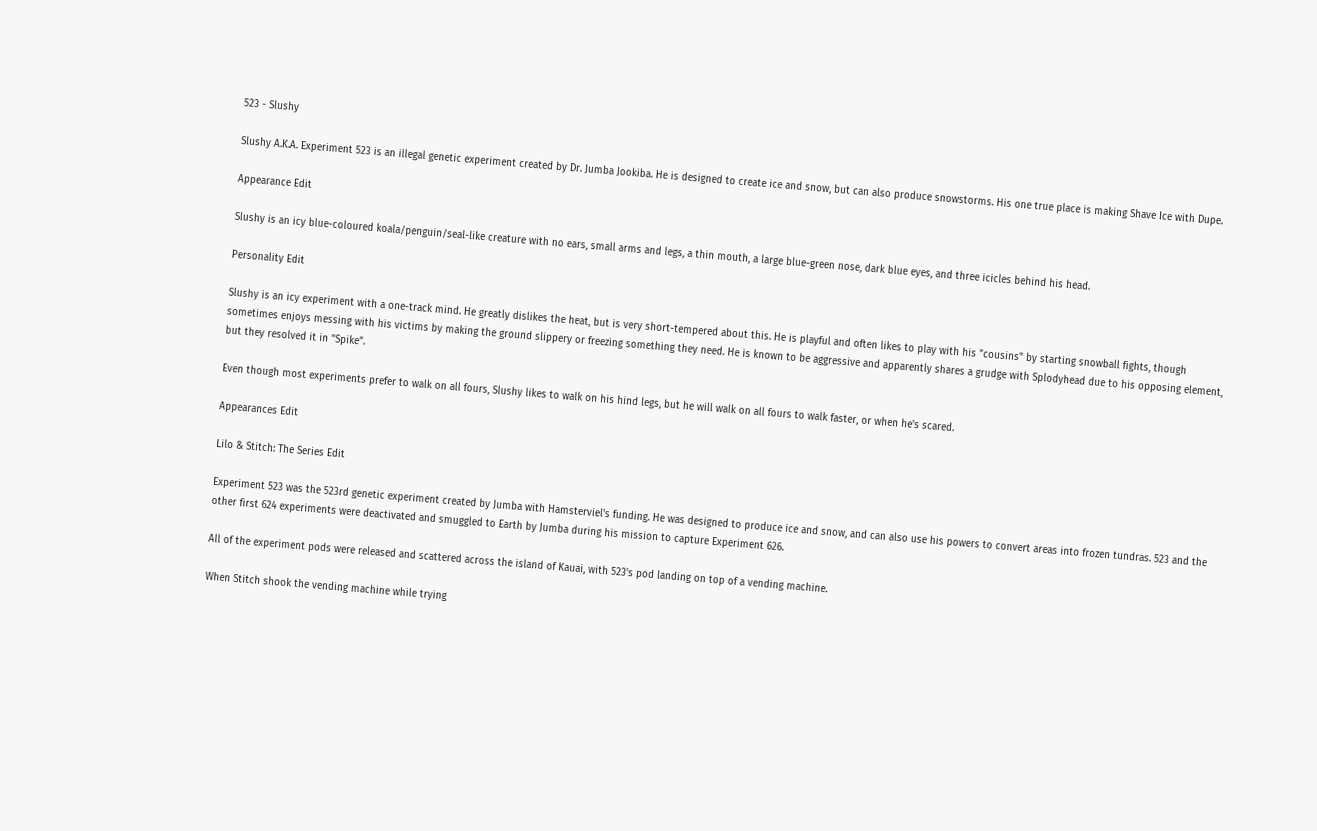523 - Slushy

Slushy A.K.A. Experiment 523 is an illegal genetic experiment created by Dr. Jumba Jookiba. He is designed to create ice and snow, but can also produce snowstorms. His one true place is making Shave Ice with Dupe.

Appearance Edit

Slushy is an icy blue-coloured koala/penguin/seal-like creature with no ears, small arms and legs, a thin mouth, a large blue-green nose, dark blue eyes, and three icicles behind his head.

Personality Edit

Slushy is an icy experiment with a one-track mind. He greatly dislikes the heat, but is very short-tempered about this. He is playful and often likes to play with his "cousins" by starting snowball fights, though sometimes enjoys messing with his victims by making the ground slippery or freezing something they need. He is known to be aggressive and apparently shares a grudge with Splodyhead due to his opposing element, but they resolved it in "Spike".

Even though most experiments prefer to walk on all fours, Slushy likes to walk on his hind legs, but he will walk on all fours to walk faster, or when he's scared.

Appearances Edit

Lilo & Stitch: The Series Edit

Experiment 523 was the 523rd genetic experiment created by Jumba with Hamsterviel's funding. He was designed to produce ice and snow, and can also use his powers to convert areas into frozen tundras. 523 and the other first 624 experiments were deactivated and smuggled to Earth by Jumba during his mission to capture Experiment 626.

All of the experiment pods were released and scattered across the island of Kauai, with 523's pod landing on top of a vending machine.

When Stitch shook the vending machine while trying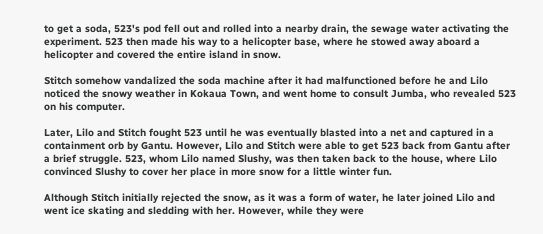to get a soda, 523's pod fell out and rolled into a nearby drain, the sewage water activating the experiment. 523 then made his way to a helicopter base, where he stowed away aboard a helicopter and covered the entire island in snow.

Stitch somehow vandalized the soda machine after it had malfunctioned before he and Lilo noticed the snowy weather in Kokaua Town, and went home to consult Jumba, who revealed 523 on his computer.

Later, Lilo and Stitch fought 523 until he was eventually blasted into a net and captured in a containment orb by Gantu. However, Lilo and Stitch were able to get 523 back from Gantu after a brief struggle. 523, whom Lilo named Slushy, was then taken back to the house, where Lilo convinced Slushy to cover her place in more snow for a little winter fun.

Although Stitch initially rejected the snow, as it was a form of water, he later joined Lilo and went ice skating and sledding with her. However, while they were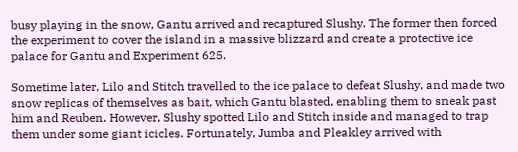busy playing in the snow, Gantu arrived and recaptured Slushy. The former then forced the experiment to cover the island in a massive blizzard and create a protective ice palace for Gantu and Experiment 625.

Sometime later, Lilo and Stitch travelled to the ice palace to defeat Slushy, and made two snow replicas of themselves as bait, which Gantu blasted, enabling them to sneak past him and Reuben. However, Slushy spotted Lilo and Stitch inside and managed to trap them under some giant icicles. Fortunately, Jumba and Pleakley arrived with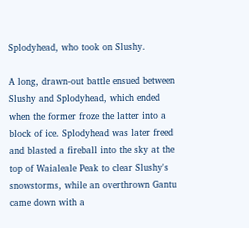Splodyhead, who took on Slushy.

A long, drawn-out battle ensued between Slushy and Splodyhead, which ended when the former froze the latter into a block of ice. Splodyhead was later freed and blasted a fireball into the sky at the top of Waialeale Peak to clear Slushy's snowstorms, while an overthrown Gantu came down with a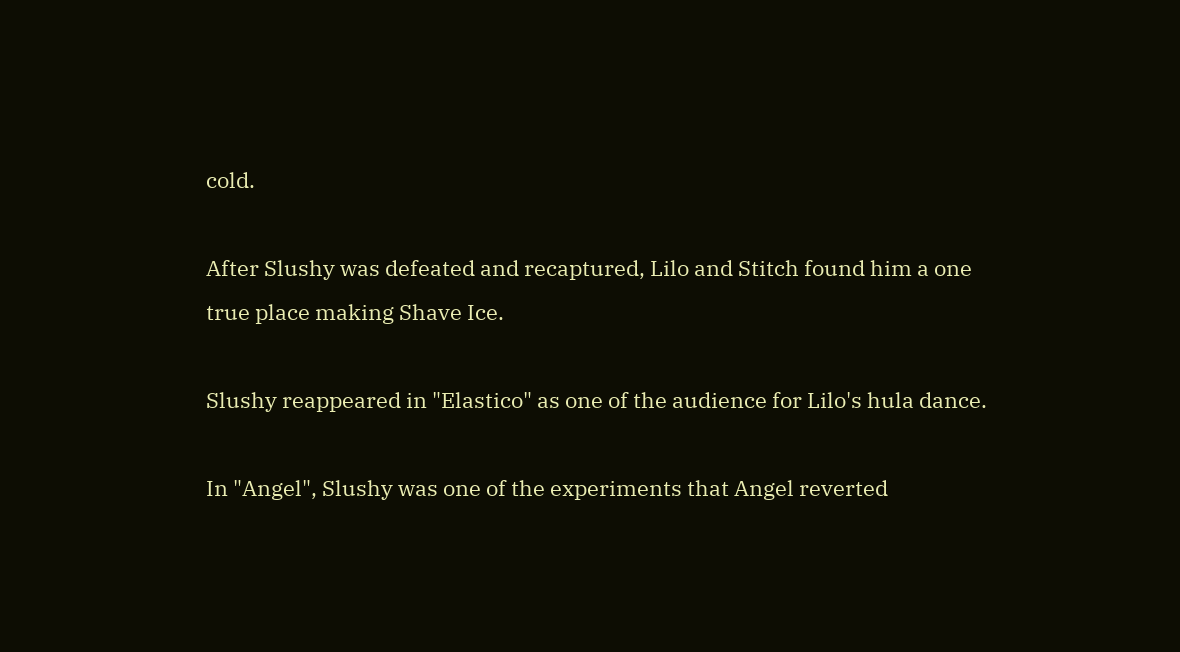cold.

After Slushy was defeated and recaptured, Lilo and Stitch found him a one true place making Shave Ice.

Slushy reappeared in "Elastico" as one of the audience for Lilo's hula dance.

In "Angel", Slushy was one of the experiments that Angel reverted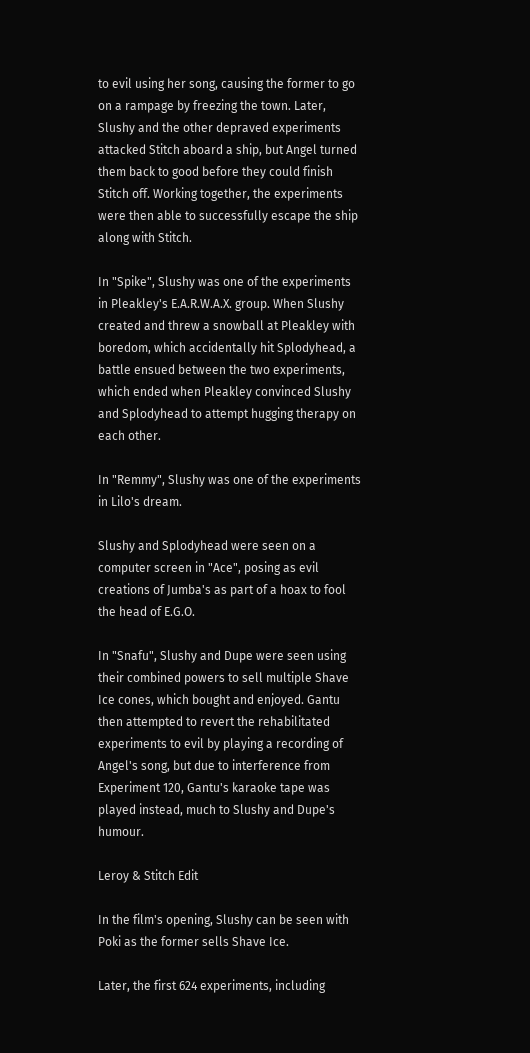to evil using her song, causing the former to go on a rampage by freezing the town. Later, Slushy and the other depraved experiments attacked Stitch aboard a ship, but Angel turned them back to good before they could finish Stitch off. Working together, the experiments were then able to successfully escape the ship along with Stitch.

In "Spike", Slushy was one of the experiments in Pleakley's E.A.R.W.A.X. group. When Slushy created and threw a snowball at Pleakley with boredom, which accidentally hit Splodyhead, a battle ensued between the two experiments, which ended when Pleakley convinced Slushy and Splodyhead to attempt hugging therapy on each other.

In "Remmy", Slushy was one of the experiments in Lilo's dream.

Slushy and Splodyhead were seen on a computer screen in "Ace", posing as evil creations of Jumba's as part of a hoax to fool the head of E.G.O.

In "Snafu", Slushy and Dupe were seen using their combined powers to sell multiple Shave Ice cones, which bought and enjoyed. Gantu then attempted to revert the rehabilitated experiments to evil by playing a recording of Angel's song, but due to interference from Experiment 120, Gantu's karaoke tape was played instead, much to Slushy and Dupe's humour.

Leroy & Stitch Edit

In the film's opening, Slushy can be seen with Poki as the former sells Shave Ice.

Later, the first 624 experiments, including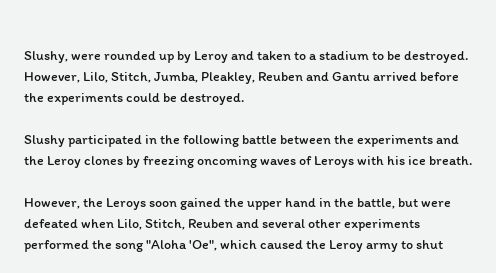Slushy, were rounded up by Leroy and taken to a stadium to be destroyed. However, Lilo, Stitch, Jumba, Pleakley, Reuben and Gantu arrived before the experiments could be destroyed.

Slushy participated in the following battle between the experiments and the Leroy clones by freezing oncoming waves of Leroys with his ice breath.

However, the Leroys soon gained the upper hand in the battle, but were defeated when Lilo, Stitch, Reuben and several other experiments performed the song "Aloha 'Oe", which caused the Leroy army to shut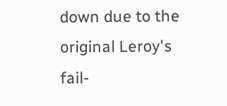down due to the original Leroy's fail-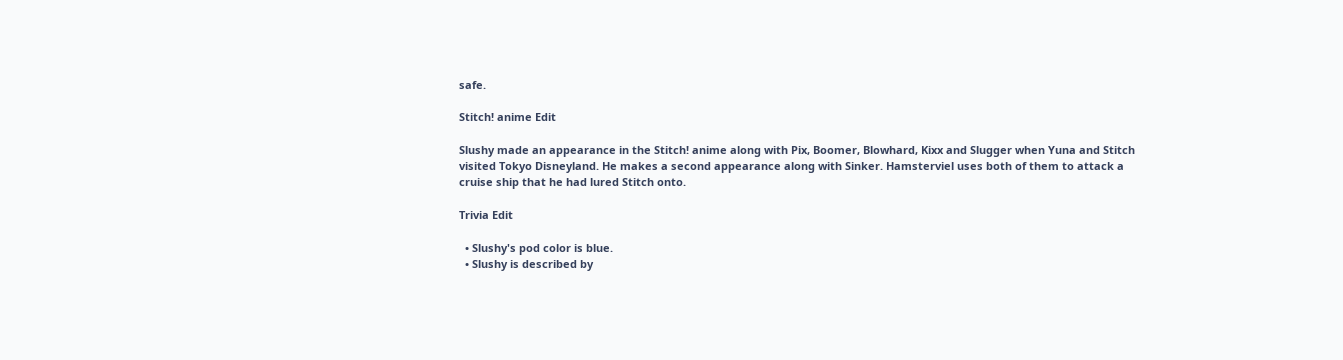safe.

Stitch! anime Edit

Slushy made an appearance in the Stitch! anime along with Pix, Boomer, Blowhard, Kixx and Slugger when Yuna and Stitch visited Tokyo Disneyland. He makes a second appearance along with Sinker. Hamsterviel uses both of them to attack a cruise ship that he had lured Stitch onto.

Trivia Edit

  • Slushy's pod color is blue.
  • Slushy is described by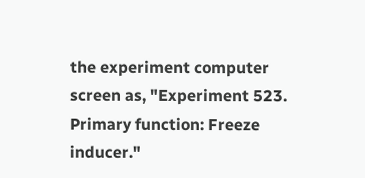the experiment computer screen as, "Experiment 523. Primary function: Freeze inducer."